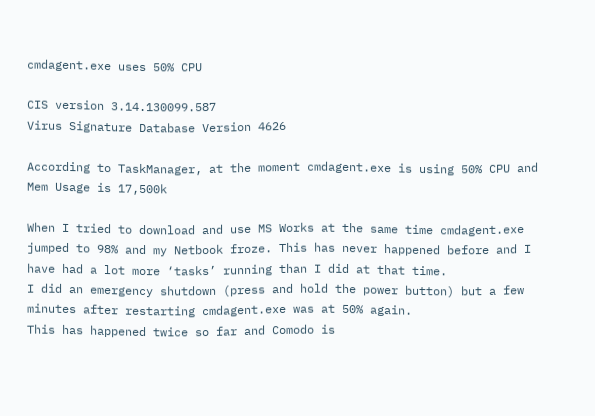cmdagent.exe uses 50% CPU

CIS version 3.14.130099.587
Virus Signature Database Version 4626

According to TaskManager, at the moment cmdagent.exe is using 50% CPU and Mem Usage is 17,500k

When I tried to download and use MS Works at the same time cmdagent.exe jumped to 98% and my Netbook froze. This has never happened before and I have had a lot more ‘tasks’ running than I did at that time.
I did an emergency shutdown (press and hold the power button) but a few minutes after restarting cmdagent.exe was at 50% again.
This has happened twice so far and Comodo is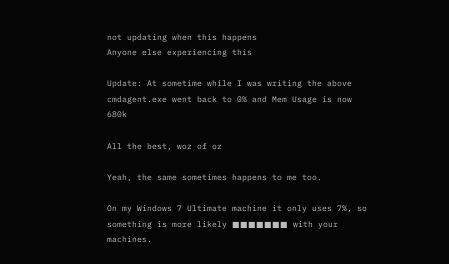not updating when this happens
Anyone else experiencing this

Update: At sometime while I was writing the above cmdagent.exe went back to 0% and Mem Usage is now 680k

All the best, woz of oz

Yeah, the same sometimes happens to me too.

On my Windows 7 Ultimate machine it only uses 7%, so something is more likely ■■■■■■■ with your machines.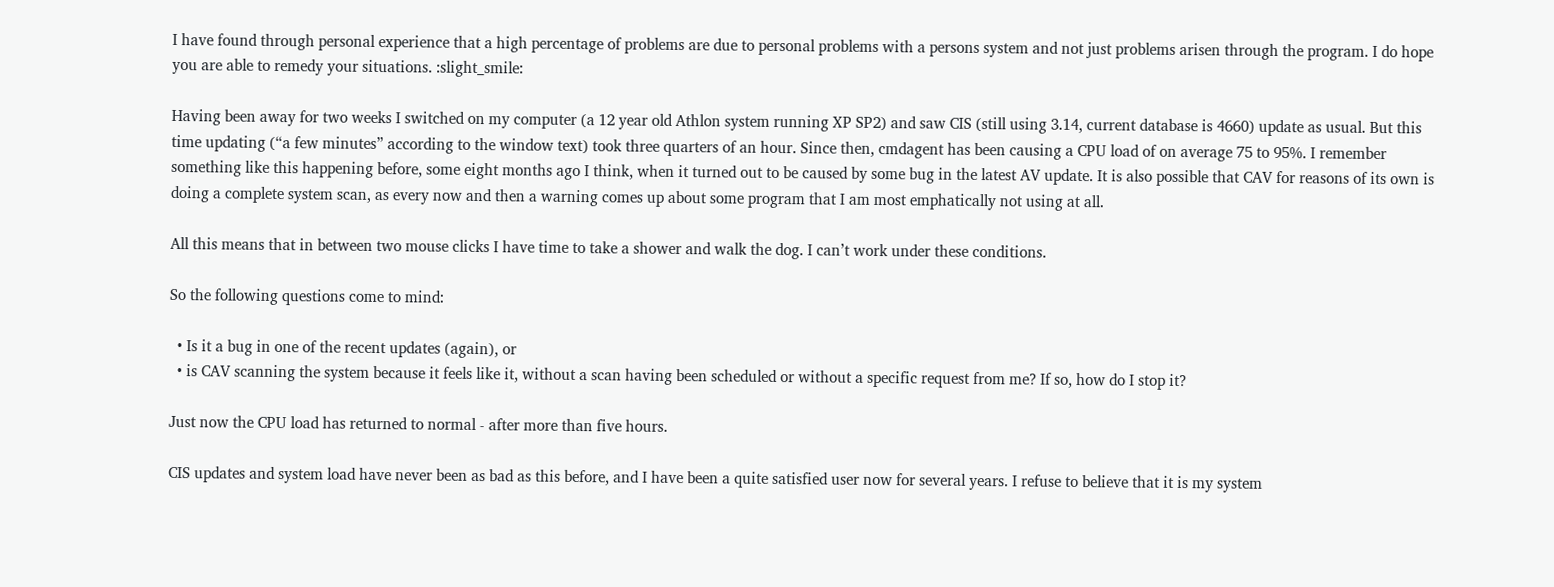I have found through personal experience that a high percentage of problems are due to personal problems with a persons system and not just problems arisen through the program. I do hope you are able to remedy your situations. :slight_smile:

Having been away for two weeks I switched on my computer (a 12 year old Athlon system running XP SP2) and saw CIS (still using 3.14, current database is 4660) update as usual. But this time updating (“a few minutes” according to the window text) took three quarters of an hour. Since then, cmdagent has been causing a CPU load of on average 75 to 95%. I remember something like this happening before, some eight months ago I think, when it turned out to be caused by some bug in the latest AV update. It is also possible that CAV for reasons of its own is doing a complete system scan, as every now and then a warning comes up about some program that I am most emphatically not using at all.

All this means that in between two mouse clicks I have time to take a shower and walk the dog. I can’t work under these conditions.

So the following questions come to mind:

  • Is it a bug in one of the recent updates (again), or
  • is CAV scanning the system because it feels like it, without a scan having been scheduled or without a specific request from me? If so, how do I stop it?

Just now the CPU load has returned to normal - after more than five hours.

CIS updates and system load have never been as bad as this before, and I have been a quite satisfied user now for several years. I refuse to believe that it is my system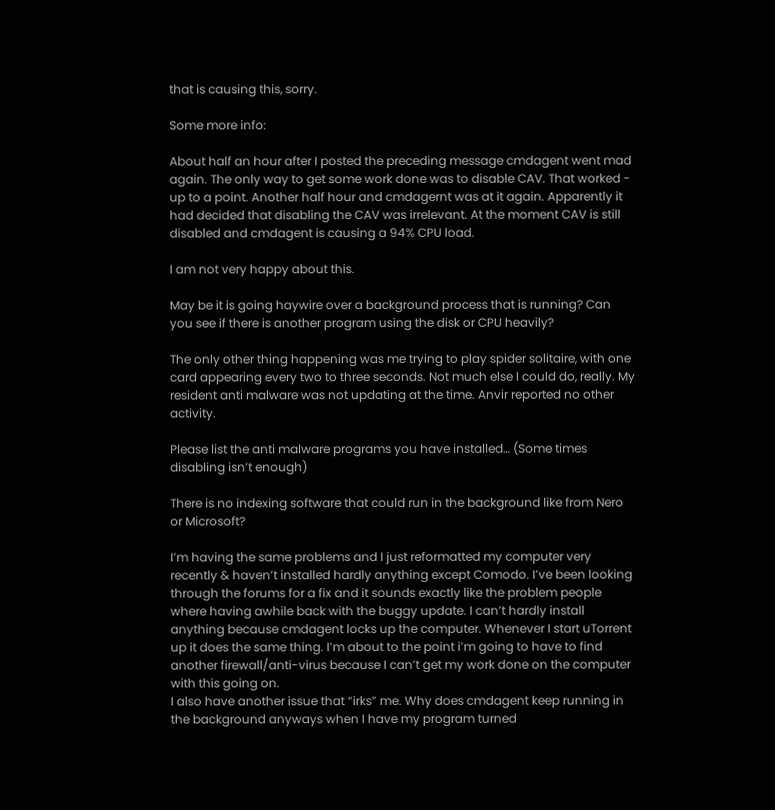that is causing this, sorry.

Some more info:

About half an hour after I posted the preceding message cmdagent went mad again. The only way to get some work done was to disable CAV. That worked - up to a point. Another half hour and cmdagernt was at it again. Apparently it had decided that disabling the CAV was irrelevant. At the moment CAV is still disabled and cmdagent is causing a 94% CPU load.

I am not very happy about this.

May be it is going haywire over a background process that is running? Can you see if there is another program using the disk or CPU heavily?

The only other thing happening was me trying to play spider solitaire, with one card appearing every two to three seconds. Not much else I could do, really. My resident anti malware was not updating at the time. Anvir reported no other activity.

Please list the anti malware programs you have installed… (Some times disabling isn’t enough)

There is no indexing software that could run in the background like from Nero or Microsoft?

I’m having the same problems and I just reformatted my computer very recently & haven’t installed hardly anything except Comodo. I’ve been looking through the forums for a fix and it sounds exactly like the problem people where having awhile back with the buggy update. I can’t hardly install anything because cmdagent locks up the computer. Whenever I start uTorrent up it does the same thing. I’m about to the point i’m going to have to find another firewall/anti-virus because I can’t get my work done on the computer with this going on.
I also have another issue that “irks” me. Why does cmdagent keep running in the background anyways when I have my program turned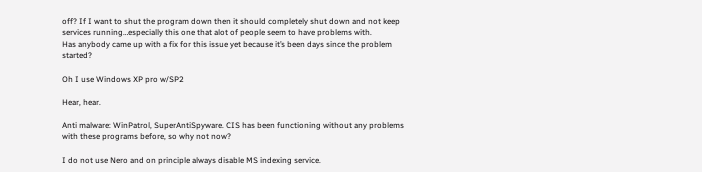off? If I want to shut the program down then it should completely shut down and not keep services running…especially this one that alot of people seem to have problems with.
Has anybody came up with a fix for this issue yet because it’s been days since the problem started?

Oh I use Windows XP pro w/SP2

Hear, hear.

Anti malware: WinPatrol, SuperAntiSpyware. CIS has been functioning without any problems with these programs before, so why not now?

I do not use Nero and on principle always disable MS indexing service.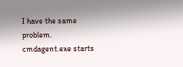I have the same problem.
cmdagent.exe starts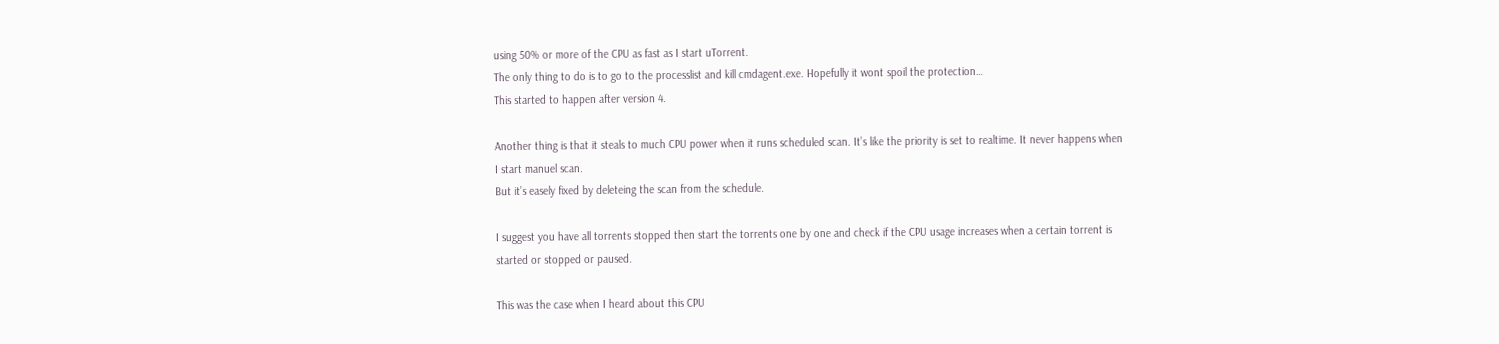using 50% or more of the CPU as fast as I start uTorrent.
The only thing to do is to go to the processlist and kill cmdagent.exe. Hopefully it wont spoil the protection…
This started to happen after version 4.

Another thing is that it steals to much CPU power when it runs scheduled scan. It’s like the priority is set to realtime. It never happens when I start manuel scan.
But it’s easely fixed by deleteing the scan from the schedule.

I suggest you have all torrents stopped then start the torrents one by one and check if the CPU usage increases when a certain torrent is started or stopped or paused.

This was the case when I heard about this CPU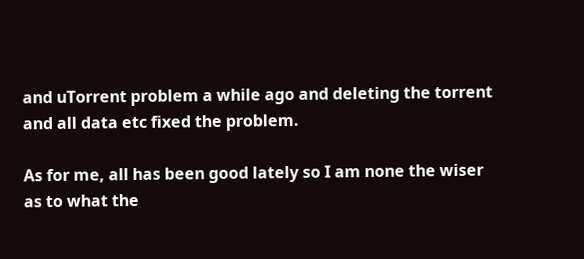and uTorrent problem a while ago and deleting the torrent and all data etc fixed the problem.

As for me, all has been good lately so I am none the wiser as to what the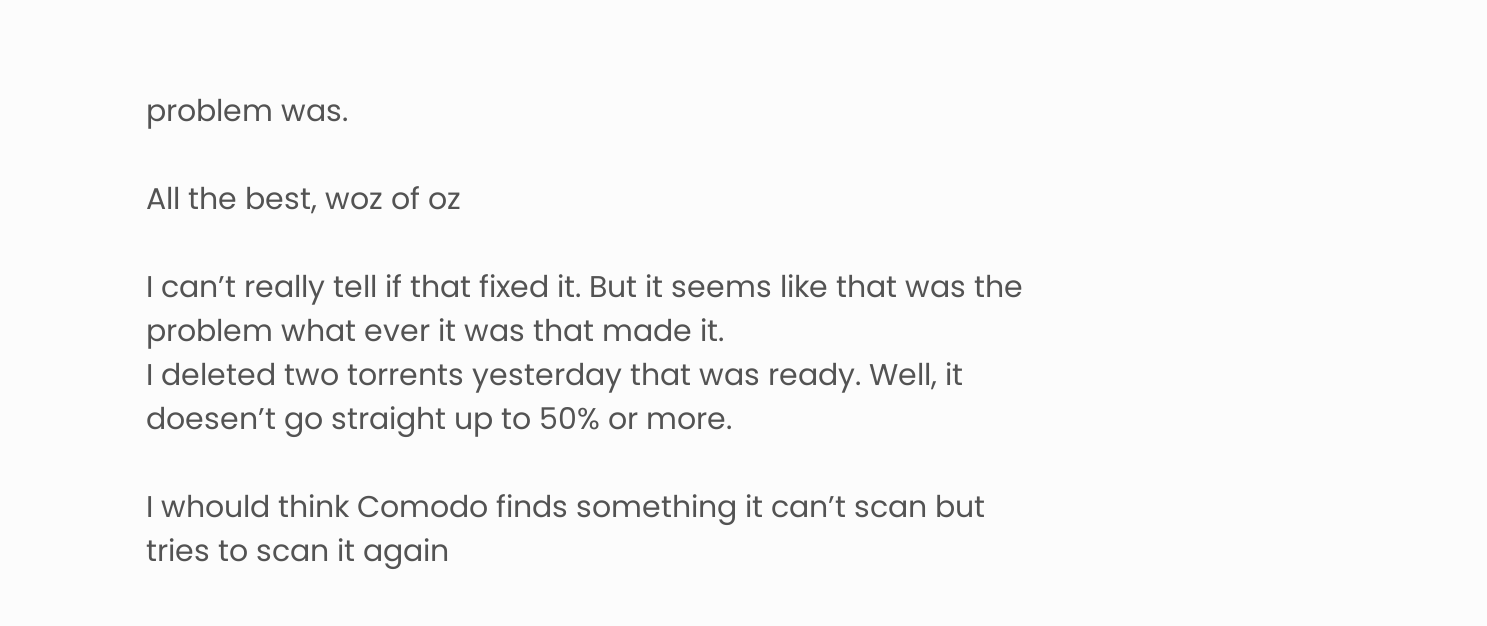problem was.

All the best, woz of oz

I can’t really tell if that fixed it. But it seems like that was the problem what ever it was that made it.
I deleted two torrents yesterday that was ready. Well, it doesen’t go straight up to 50% or more.

I whould think Comodo finds something it can’t scan but tries to scan it again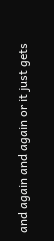and again and again or it just gets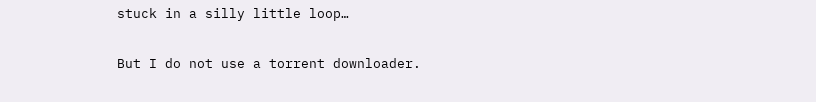stuck in a silly little loop…

But I do not use a torrent downloader.